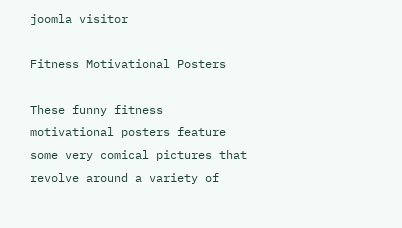joomla visitor

Fitness Motivational Posters

These funny fitness motivational posters feature some very comical pictures that revolve around a variety of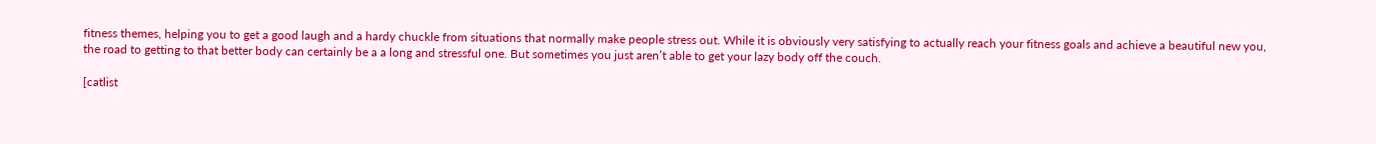fitness themes, helping you to get a good laugh and a hardy chuckle from situations that normally make people stress out. While it is obviously very satisfying to actually reach your fitness goals and achieve a beautiful new you, the road to getting to that better body can certainly be a a long and stressful one. But sometimes you just aren’t able to get your lazy body off the couch.

[catlist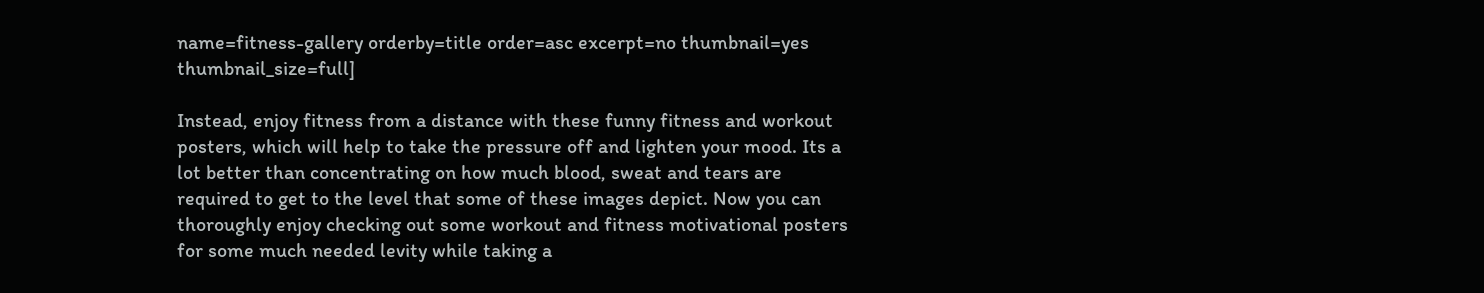name=fitness-gallery orderby=title order=asc excerpt=no thumbnail=yes thumbnail_size=full]

Instead, enjoy fitness from a distance with these funny fitness and workout posters, which will help to take the pressure off and lighten your mood. Its a lot better than concentrating on how much blood, sweat and tears are required to get to the level that some of these images depict. Now you can thoroughly enjoy checking out some workout and fitness motivational posters for some much needed levity while taking a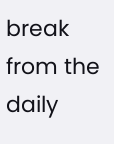break from the daily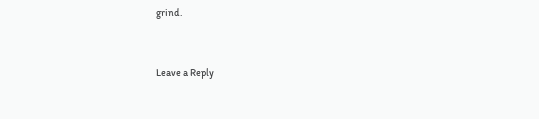grind.


Leave a Reply